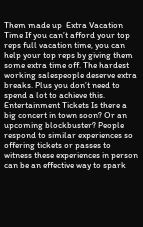Them made up  Extra Vacation Time If you can’t afford your top reps full vacation time, you can help your top reps by giving them some extra time off. The hardest working salespeople deserve extra breaks. Plus you don’t need to spend a lot to achieve this. Entertainment Tickets Is there a big concert in town soon? Or an upcoming blockbuster? People respond to similar experiences so offering tickets or passes to witness these experiences in person can be an effective way to spark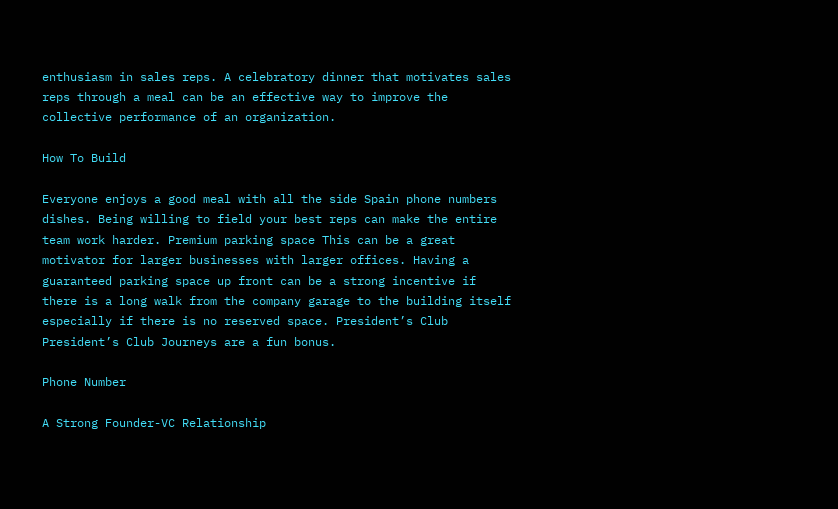enthusiasm in sales reps. A celebratory dinner that motivates sales reps through a meal can be an effective way to improve the collective performance of an organization.

How To Build

Everyone enjoys a good meal with all the side Spain phone numbers dishes. Being willing to field your best reps can make the entire team work harder. Premium parking space This can be a great motivator for larger businesses with larger offices. Having a guaranteed parking space up front can be a strong incentive if there is a long walk from the company garage to the building itself especially if there is no reserved space. President’s Club President’s Club Journeys are a fun bonus.

Phone Number

A Strong Founder-VC Relationship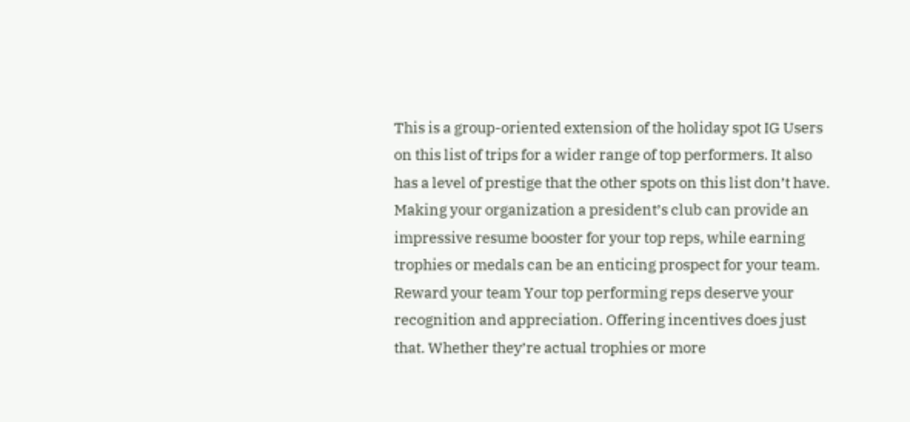This is a group-oriented extension of the holiday spot IG Users  on this list of trips for a wider range of top performers. It also has a level of prestige that the other spots on this list don’t have. Making your organization a president’s club can provide an impressive resume booster for your top reps, while earning trophies or medals can be an enticing prospect for your team. Reward your team Your top performing reps deserve your recognition and appreciation. Offering incentives does just that. Whether they’re actual trophies or more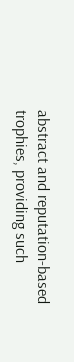abstract and reputation-based trophies, providing such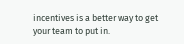incentives is a better way to get your team to put in.